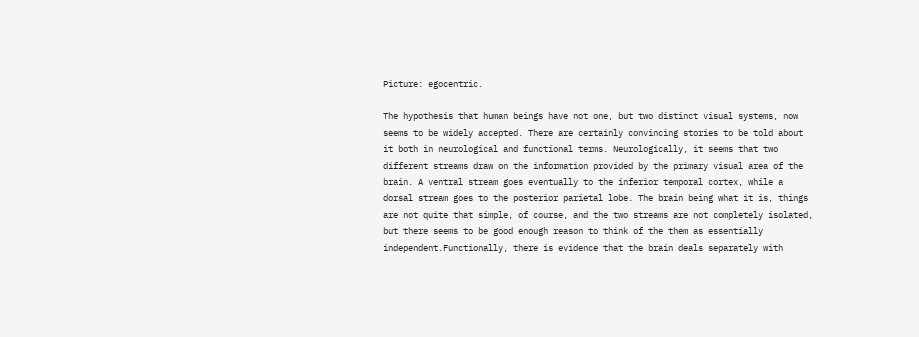Picture: egocentric.

The hypothesis that human beings have not one, but two distinct visual systems, now seems to be widely accepted. There are certainly convincing stories to be told about it both in neurological and functional terms. Neurologically, it seems that two different streams draw on the information provided by the primary visual area of the brain. A ventral stream goes eventually to the inferior temporal cortex, while a dorsal stream goes to the posterior parietal lobe. The brain being what it is, things are not quite that simple, of course, and the two streams are not completely isolated, but there seems to be good enough reason to think of the them as essentially independent.Functionally, there is evidence that the brain deals separately with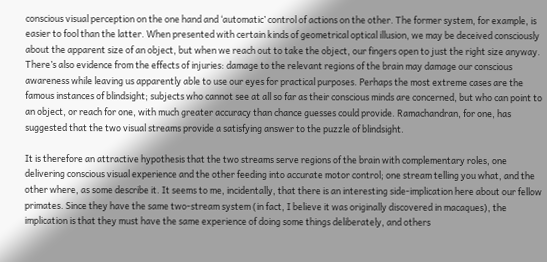conscious visual perception on the one hand and ‘automatic’ control of actions on the other. The former system, for example, is easier to fool than the latter. When presented with certain kinds of geometrical optical illusion, we may be deceived consciously about the apparent size of an object, but when we reach out to take the object, our fingers open to just the right size anyway. There’s also evidence from the effects of injuries: damage to the relevant regions of the brain may damage our conscious awareness while leaving us apparently able to use our eyes for practical purposes. Perhaps the most extreme cases are the famous instances of blindsight; subjects who cannot see at all so far as their conscious minds are concerned, but who can point to an object, or reach for one, with much greater accuracy than chance guesses could provide. Ramachandran, for one, has suggested that the two visual streams provide a satisfying answer to the puzzle of blindsight.

It is therefore an attractive hypothesis that the two streams serve regions of the brain with complementary roles, one delivering conscious visual experience and the other feeding into accurate motor control; one stream telling you what, and the other where, as some describe it. It seems to me, incidentally, that there is an interesting side-implication here about our fellow primates. Since they have the same two-stream system (in fact, I believe it was originally discovered in macaques), the implication is that they must have the same experience of doing some things deliberately, and others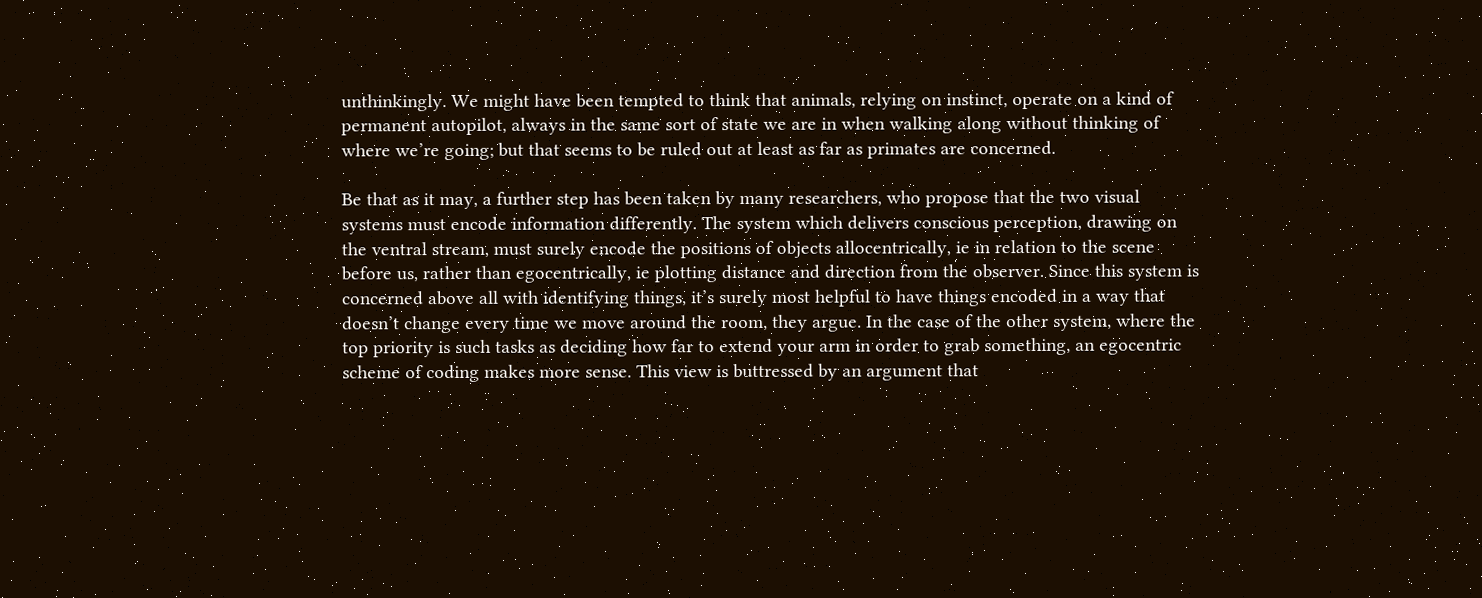unthinkingly. We might have been tempted to think that animals, relying on instinct, operate on a kind of permanent autopilot, always in the same sort of state we are in when walking along without thinking of where we’re going; but that seems to be ruled out at least as far as primates are concerned.

Be that as it may, a further step has been taken by many researchers, who propose that the two visual systems must encode information differently. The system which delivers conscious perception, drawing on the ventral stream, must surely encode the positions of objects allocentrically, ie in relation to the scene before us, rather than egocentrically, ie plotting distance and direction from the observer. Since this system is concerned above all with identifying things, it’s surely most helpful to have things encoded in a way that doesn’t change every time we move around the room, they argue. In the case of the other system, where the top priority is such tasks as deciding how far to extend your arm in order to grab something, an egocentric scheme of coding makes more sense. This view is buttressed by an argument that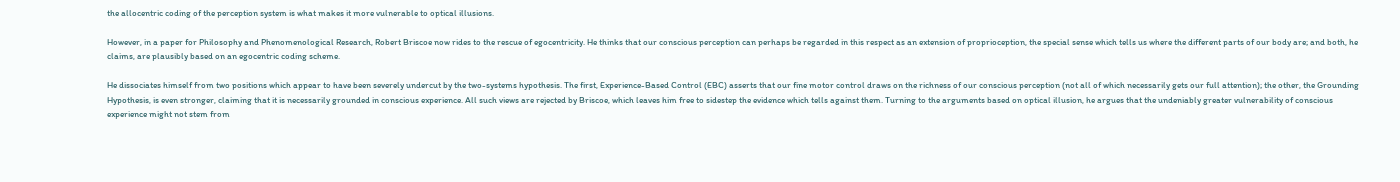the allocentric coding of the perception system is what makes it more vulnerable to optical illusions.

However, in a paper for Philosophy and Phenomenological Research, Robert Briscoe now rides to the rescue of egocentricity. He thinks that our conscious perception can perhaps be regarded in this respect as an extension of proprioception, the special sense which tells us where the different parts of our body are; and both, he claims, are plausibly based on an egocentric coding scheme.

He dissociates himself from two positions which appear to have been severely undercut by the two-systems hypothesis. The first, Experience-Based Control (EBC) asserts that our fine motor control draws on the richness of our conscious perception (not all of which necessarily gets our full attention); the other, the Grounding Hypothesis, is even stronger, claiming that it is necessarily grounded in conscious experience. All such views are rejected by Briscoe, which leaves him free to sidestep the evidence which tells against them. Turning to the arguments based on optical illusion, he argues that the undeniably greater vulnerability of conscious experience might not stem from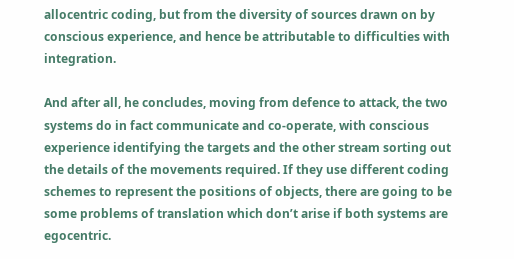allocentric coding, but from the diversity of sources drawn on by conscious experience, and hence be attributable to difficulties with integration.

And after all, he concludes, moving from defence to attack, the two systems do in fact communicate and co-operate, with conscious experience identifying the targets and the other stream sorting out the details of the movements required. If they use different coding schemes to represent the positions of objects, there are going to be some problems of translation which don’t arise if both systems are egocentric.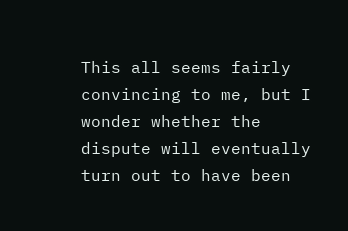This all seems fairly convincing to me, but I wonder whether the dispute will eventually turn out to have been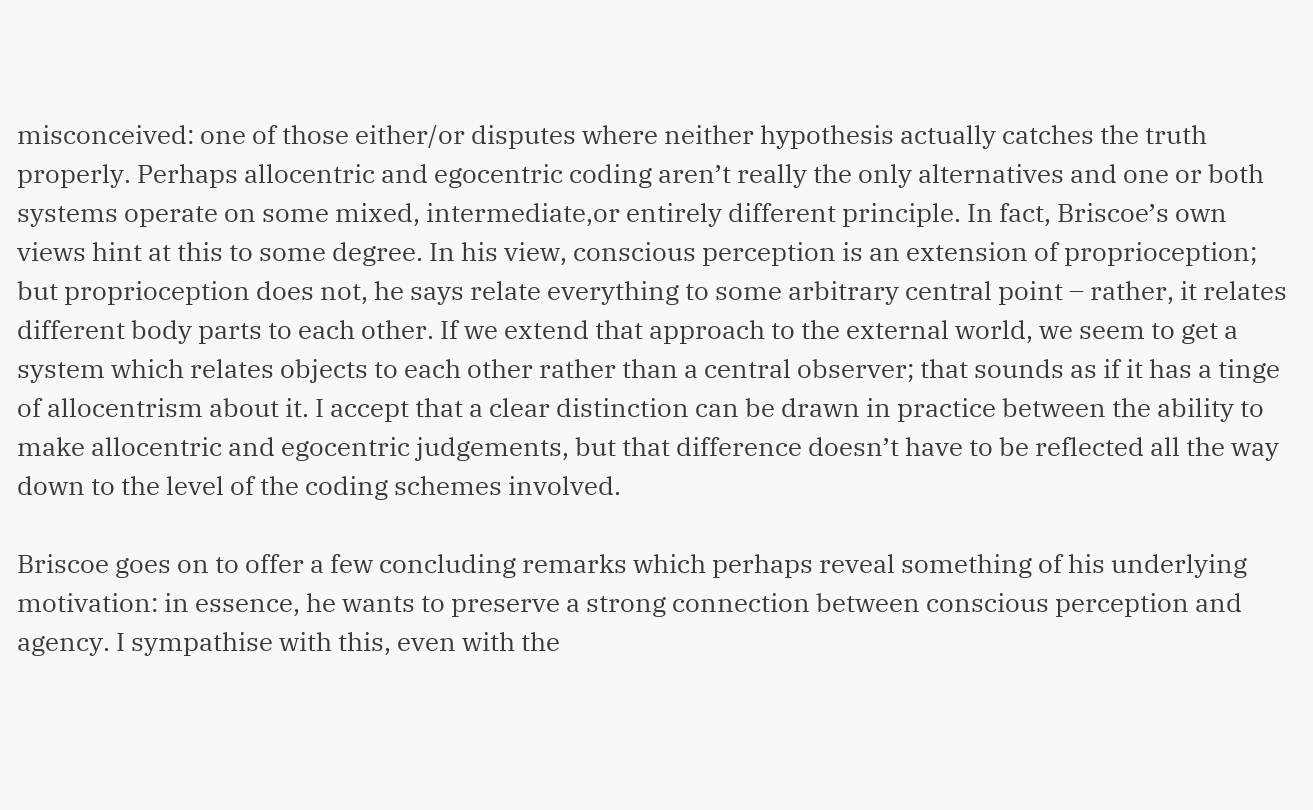misconceived: one of those either/or disputes where neither hypothesis actually catches the truth properly. Perhaps allocentric and egocentric coding aren’t really the only alternatives and one or both systems operate on some mixed, intermediate,or entirely different principle. In fact, Briscoe’s own views hint at this to some degree. In his view, conscious perception is an extension of proprioception; but proprioception does not, he says relate everything to some arbitrary central point – rather, it relates different body parts to each other. If we extend that approach to the external world, we seem to get a system which relates objects to each other rather than a central observer; that sounds as if it has a tinge of allocentrism about it. I accept that a clear distinction can be drawn in practice between the ability to make allocentric and egocentric judgements, but that difference doesn’t have to be reflected all the way down to the level of the coding schemes involved.

Briscoe goes on to offer a few concluding remarks which perhaps reveal something of his underlying motivation: in essence, he wants to preserve a strong connection between conscious perception and agency. I sympathise with this, even with the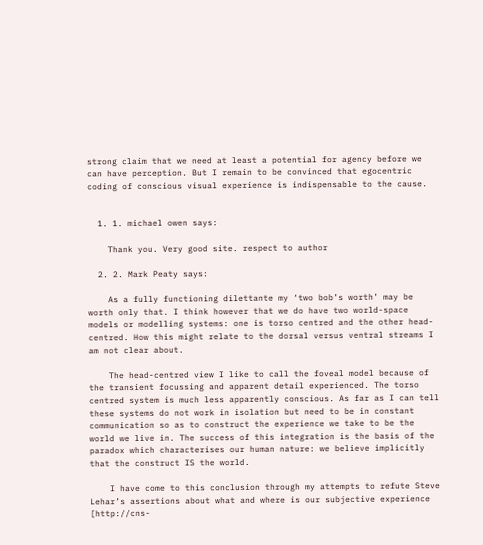strong claim that we need at least a potential for agency before we can have perception. But I remain to be convinced that egocentric coding of conscious visual experience is indispensable to the cause.


  1. 1. michael owen says:

    Thank you. Very good site. respect to author

  2. 2. Mark Peaty says:

    As a fully functioning dilettante my ‘two bob’s worth’ may be worth only that. I think however that we do have two world-space models or modelling systems: one is torso centred and the other head-centred. How this might relate to the dorsal versus ventral streams I am not clear about.

    The head-centred view I like to call the foveal model because of the transient focussing and apparent detail experienced. The torso centred system is much less apparently conscious. As far as I can tell these systems do not work in isolation but need to be in constant communication so as to construct the experience we take to be the world we live in. The success of this integration is the basis of the paradox which characterises our human nature: we believe implicitly that the construct IS the world.

    I have come to this conclusion through my attempts to refute Steve Lehar’s assertions about what and where is our subjective experience [http://cns-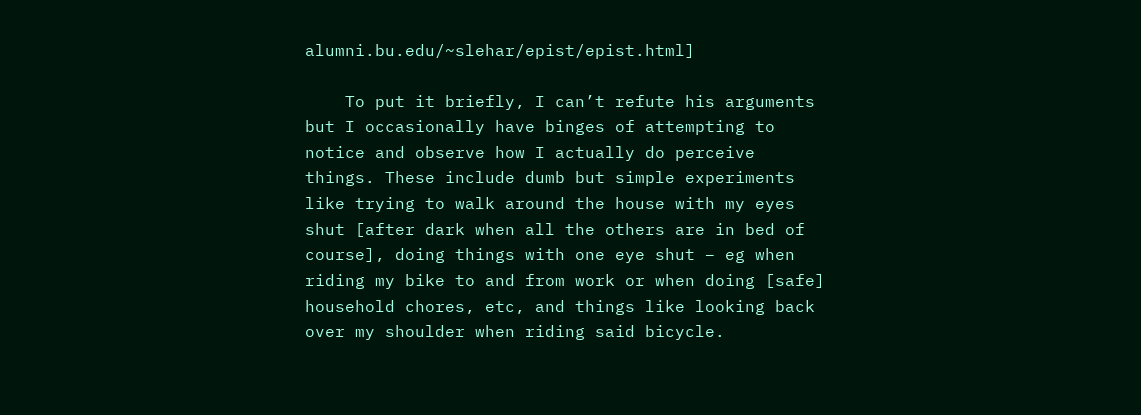alumni.bu.edu/~slehar/epist/epist.html]

    To put it briefly, I can’t refute his arguments but I occasionally have binges of attempting to notice and observe how I actually do perceive things. These include dumb but simple experiments like trying to walk around the house with my eyes shut [after dark when all the others are in bed of course], doing things with one eye shut – eg when riding my bike to and from work or when doing [safe] household chores, etc, and things like looking back over my shoulder when riding said bicycle.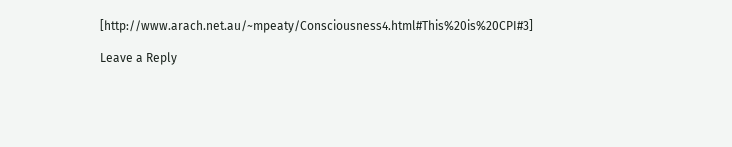[http://www.arach.net.au/~mpeaty/Consciousness4.html#This%20is%20CPI#3]

Leave a Reply